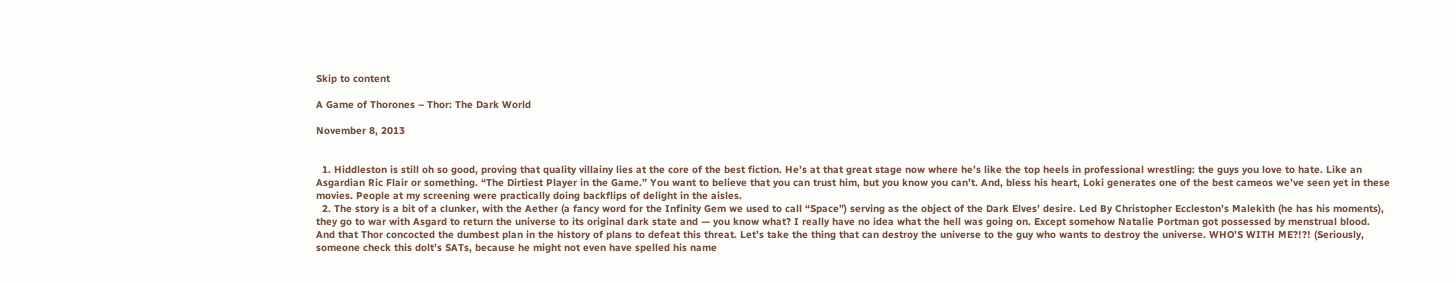Skip to content

A Game of Thorones – Thor: The Dark World

November 8, 2013


  1. Hiddleston is still oh so good, proving that quality villainy lies at the core of the best fiction. He’s at that great stage now where he’s like the top heels in professional wrestling: the guys you love to hate. Like an Asgardian Ric Flair or something. “The Dirtiest Player in the Game.” You want to believe that you can trust him, but you know you can’t. And, bless his heart, Loki generates one of the best cameos we’ve seen yet in these movies. People at my screening were practically doing backflips of delight in the aisles.
  2. The story is a bit of a clunker, with the Aether (a fancy word for the Infinity Gem we used to call “Space”) serving as the object of the Dark Elves’ desire. Led By Christopher Eccleston’s Malekith (he has his moments), they go to war with Asgard to return the universe to its original dark state and — you know what? I really have no idea what the hell was going on. Except somehow Natalie Portman got possessed by menstrual blood. And that Thor concocted the dumbest plan in the history of plans to defeat this threat. Let’s take the thing that can destroy the universe to the guy who wants to destroy the universe. WHO’S WITH ME?!?! (Seriously, someone check this dolt’s SATs, because he might not even have spelled his name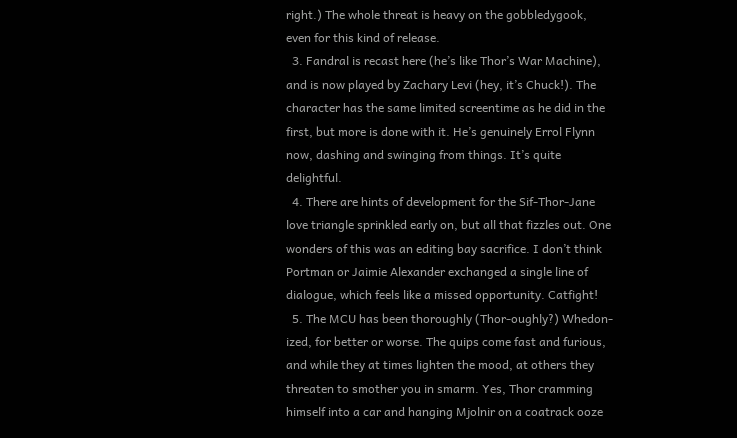right.) The whole threat is heavy on the gobbledygook, even for this kind of release.
  3. Fandral is recast here (he’s like Thor’s War Machine), and is now played by Zachary Levi (hey, it’s Chuck!). The character has the same limited screentime as he did in the first, but more is done with it. He’s genuinely Errol Flynn now, dashing and swinging from things. It’s quite delightful.
  4. There are hints of development for the Sif-Thor-Jane love triangle sprinkled early on, but all that fizzles out. One wonders of this was an editing bay sacrifice. I don’t think Portman or Jaimie Alexander exchanged a single line of dialogue, which feels like a missed opportunity. Catfight!
  5. The MCU has been thoroughly (Thor-oughly?) Whedon-ized, for better or worse. The quips come fast and furious, and while they at times lighten the mood, at others they threaten to smother you in smarm. Yes, Thor cramming himself into a car and hanging Mjolnir on a coatrack ooze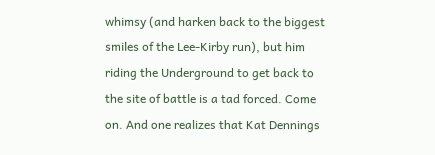whimsy (and harken back to the biggest smiles of the Lee-Kirby run), but him riding the Underground to get back to the site of battle is a tad forced. Come on. And one realizes that Kat Dennings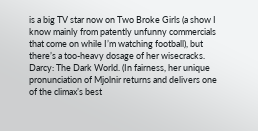is a big TV star now on Two Broke Girls (a show I know mainly from patently unfunny commercials that come on while I’m watching football), but there’s a too-heavy dosage of her wisecracks. Darcy: The Dark World. (In fairness, her unique pronunciation of Mjolnir returns and delivers one of the climax’s best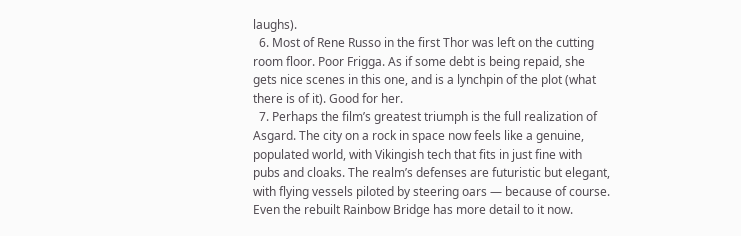laughs).
  6. Most of Rene Russo in the first Thor was left on the cutting room floor. Poor Frigga. As if some debt is being repaid, she gets nice scenes in this one, and is a lynchpin of the plot (what there is of it). Good for her.
  7. Perhaps the film’s greatest triumph is the full realization of Asgard. The city on a rock in space now feels like a genuine, populated world, with Vikingish tech that fits in just fine with pubs and cloaks. The realm’s defenses are futuristic but elegant, with flying vessels piloted by steering oars — because of course. Even the rebuilt Rainbow Bridge has more detail to it now.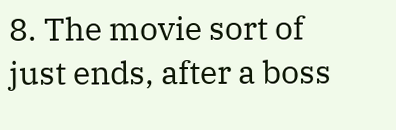8. The movie sort of just ends, after a boss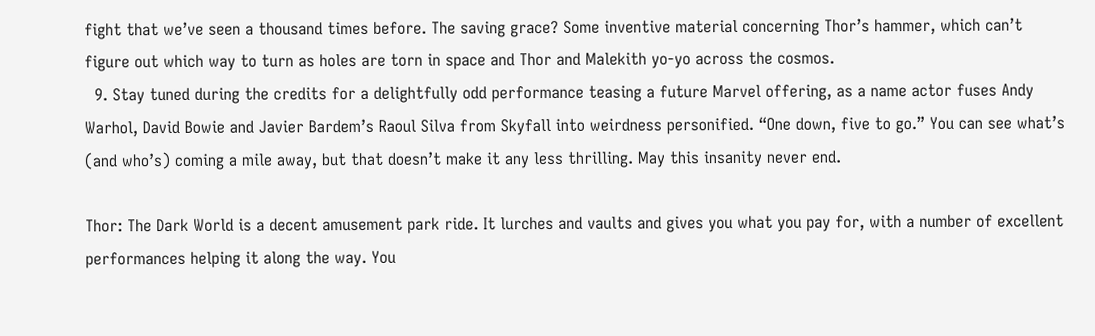fight that we’ve seen a thousand times before. The saving grace? Some inventive material concerning Thor’s hammer, which can’t figure out which way to turn as holes are torn in space and Thor and Malekith yo-yo across the cosmos.
  9. Stay tuned during the credits for a delightfully odd performance teasing a future Marvel offering, as a name actor fuses Andy Warhol, David Bowie and Javier Bardem’s Raoul Silva from Skyfall into weirdness personified. “One down, five to go.” You can see what’s (and who’s) coming a mile away, but that doesn’t make it any less thrilling. May this insanity never end.

Thor: The Dark World is a decent amusement park ride. It lurches and vaults and gives you what you pay for, with a number of excellent performances helping it along the way. You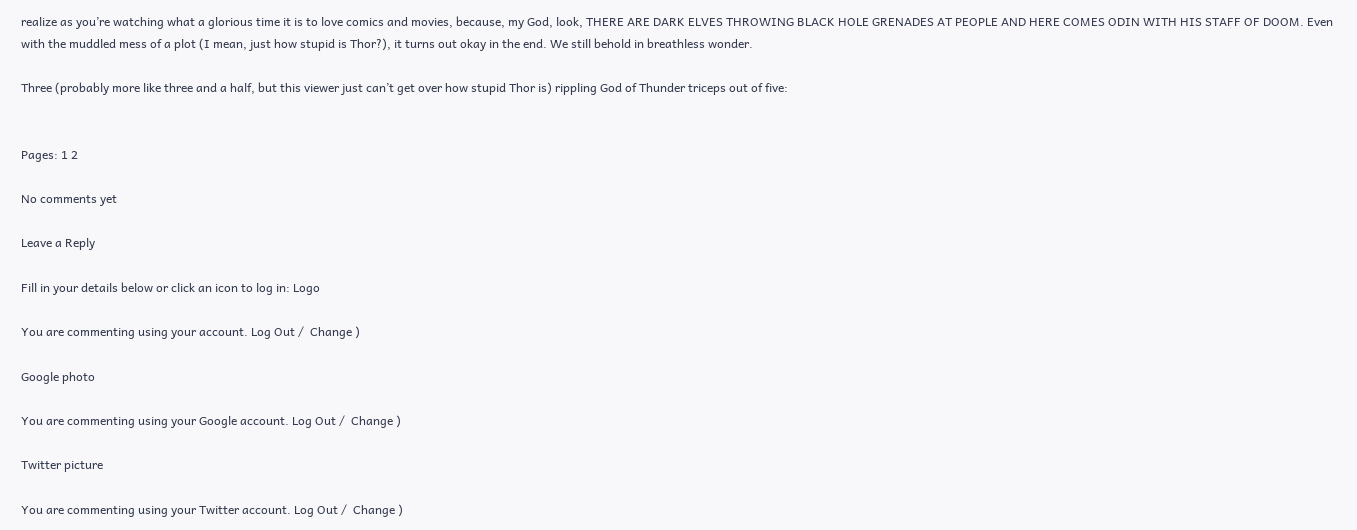realize as you’re watching what a glorious time it is to love comics and movies, because, my God, look, THERE ARE DARK ELVES THROWING BLACK HOLE GRENADES AT PEOPLE AND HERE COMES ODIN WITH HIS STAFF OF DOOM. Even with the muddled mess of a plot (I mean, just how stupid is Thor?), it turns out okay in the end. We still behold in breathless wonder.

Three (probably more like three and a half, but this viewer just can’t get over how stupid Thor is) rippling God of Thunder triceps out of five:


Pages: 1 2

No comments yet

Leave a Reply

Fill in your details below or click an icon to log in: Logo

You are commenting using your account. Log Out /  Change )

Google photo

You are commenting using your Google account. Log Out /  Change )

Twitter picture

You are commenting using your Twitter account. Log Out /  Change )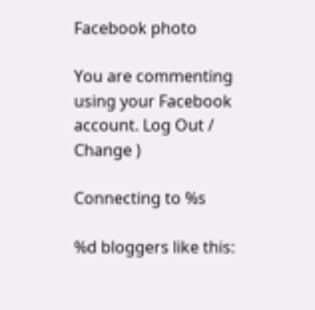Facebook photo

You are commenting using your Facebook account. Log Out /  Change )

Connecting to %s

%d bloggers like this: